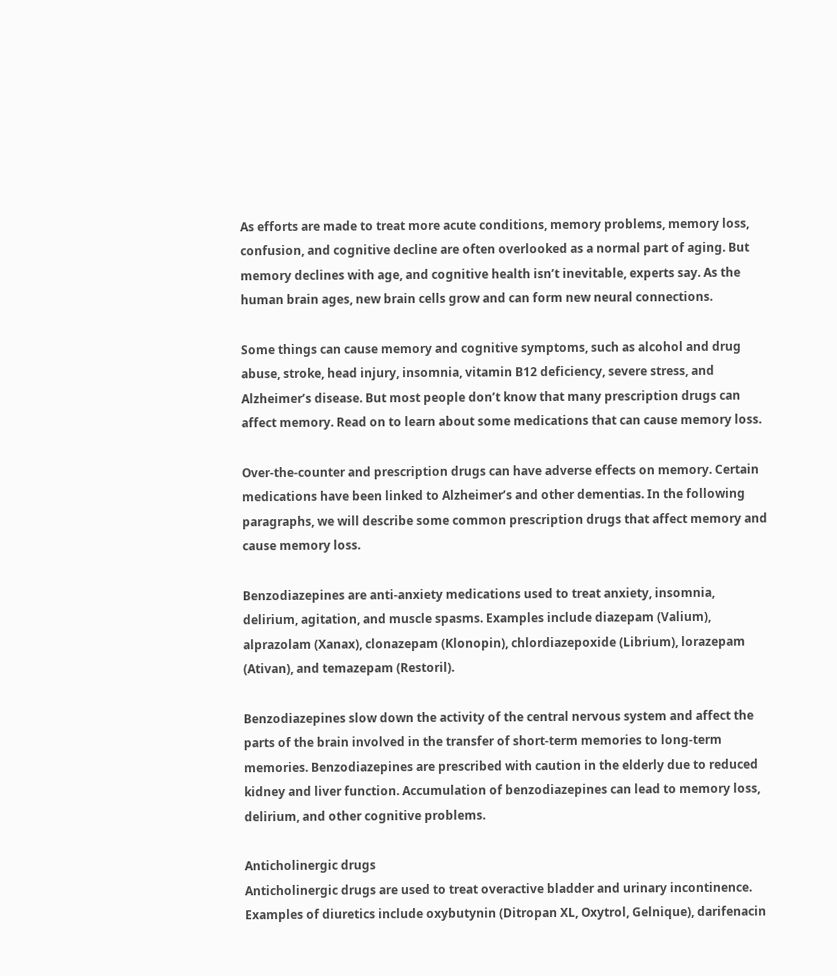As efforts are made to treat more acute conditions, memory problems, memory loss, confusion, and cognitive decline are often overlooked as a normal part of aging. But memory declines with age, and cognitive health isn’t inevitable, experts say. As the human brain ages, new brain cells grow and can form new neural connections.

Some things can cause memory and cognitive symptoms, such as alcohol and drug abuse, stroke, head injury, insomnia, vitamin B12 deficiency, severe stress, and Alzheimer’s disease. But most people don’t know that many prescription drugs can affect memory. Read on to learn about some medications that can cause memory loss.

Over-the-counter and prescription drugs can have adverse effects on memory. Certain medications have been linked to Alzheimer’s and other dementias. In the following paragraphs, we will describe some common prescription drugs that affect memory and cause memory loss.

Benzodiazepines are anti-anxiety medications used to treat anxiety, insomnia, delirium, agitation, and muscle spasms. Examples include diazepam (Valium), alprazolam (Xanax), clonazepam (Klonopin), chlordiazepoxide (Librium), lorazepam (Ativan), and temazepam (Restoril).

Benzodiazepines slow down the activity of the central nervous system and affect the parts of the brain involved in the transfer of short-term memories to long-term memories. Benzodiazepines are prescribed with caution in the elderly due to reduced kidney and liver function. Accumulation of benzodiazepines can lead to memory loss, delirium, and other cognitive problems.

Anticholinergic drugs
Anticholinergic drugs are used to treat overactive bladder and urinary incontinence. Examples of diuretics include oxybutynin (Ditropan XL, Oxytrol, Gelnique), darifenacin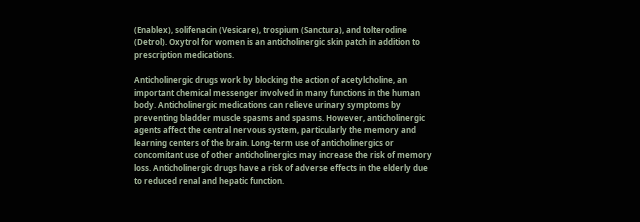(Enablex), solifenacin (Vesicare), trospium (Sanctura), and tolterodine (Detrol). Oxytrol for women is an anticholinergic skin patch in addition to prescription medications.

Anticholinergic drugs work by blocking the action of acetylcholine, an important chemical messenger involved in many functions in the human body. Anticholinergic medications can relieve urinary symptoms by preventing bladder muscle spasms and spasms. However, anticholinergic agents affect the central nervous system, particularly the memory and learning centers of the brain. Long-term use of anticholinergics or concomitant use of other anticholinergics may increase the risk of memory loss. Anticholinergic drugs have a risk of adverse effects in the elderly due to reduced renal and hepatic function.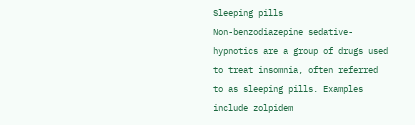Sleeping pills
Non-benzodiazepine sedative-hypnotics are a group of drugs used to treat insomnia, often referred to as sleeping pills. Examples include zolpidem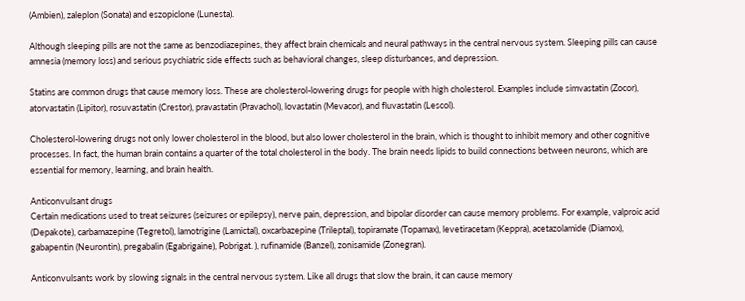(Ambien), zaleplon (Sonata) and eszopiclone (Lunesta).

Although sleeping pills are not the same as benzodiazepines, they affect brain chemicals and neural pathways in the central nervous system. Sleeping pills can cause amnesia (memory loss) and serious psychiatric side effects such as behavioral changes, sleep disturbances, and depression.

Statins are common drugs that cause memory loss. These are cholesterol-lowering drugs for people with high cholesterol. Examples include simvastatin (Zocor), atorvastatin (Lipitor), rosuvastatin (Crestor), pravastatin (Pravachol), lovastatin (Mevacor), and fluvastatin (Lescol).

Cholesterol-lowering drugs not only lower cholesterol in the blood, but also lower cholesterol in the brain, which is thought to inhibit memory and other cognitive processes. In fact, the human brain contains a quarter of the total cholesterol in the body. The brain needs lipids to build connections between neurons, which are essential for memory, learning, and brain health.

Anticonvulsant drugs
Certain medications used to treat seizures (seizures or epilepsy), nerve pain, depression, and bipolar disorder can cause memory problems. For example, valproic acid (Depakote), carbamazepine (Tegretol), lamotrigine (Lamictal), oxcarbazepine (Trileptal), topiramate (Topamax), levetiracetam (Keppra), acetazolamide (Diamox), gabapentin (Neurontin), pregabalin (Egabrigaine), Pobrigat. ), rufinamide (Banzel), zonisamide (Zonegran).

Anticonvulsants work by slowing signals in the central nervous system. Like all drugs that slow the brain, it can cause memory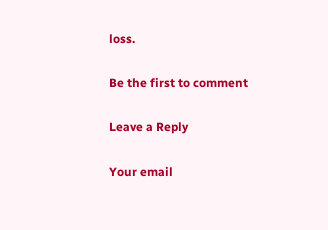loss.

Be the first to comment

Leave a Reply

Your email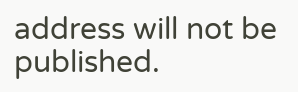address will not be published.